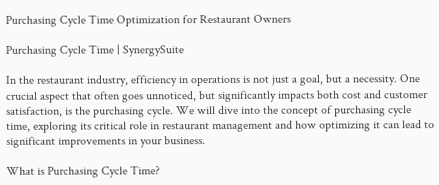Purchasing Cycle Time Optimization for Restaurant Owners

Purchasing Cycle Time | SynergySuite

In the restaurant industry, efficiency in operations is not just a goal, but a necessity. One crucial aspect that often goes unnoticed, but significantly impacts both cost and customer satisfaction, is the purchasing cycle. We will dive into the concept of purchasing cycle time, exploring its critical role in restaurant management and how optimizing it can lead to significant improvements in your business.

What is Purchasing Cycle Time?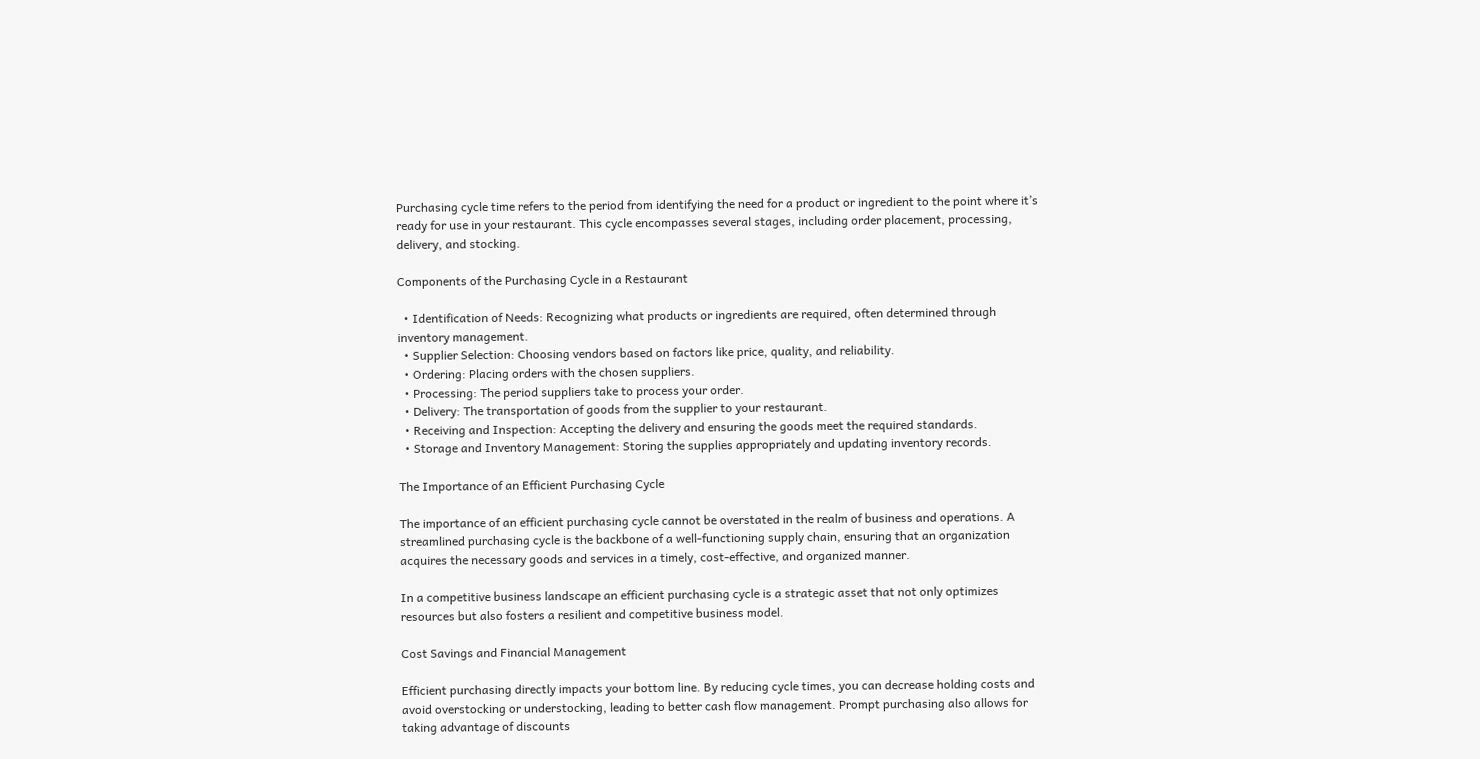Purchasing cycle time refers to the period from identifying the need for a product or ingredient to the point where it’s ready for use in your restaurant. This cycle encompasses several stages, including order placement, processing, delivery, and stocking.

Components of the Purchasing Cycle in a Restaurant

  • Identification of Needs: Recognizing what products or ingredients are required, often determined through inventory management.
  • Supplier Selection: Choosing vendors based on factors like price, quality, and reliability.
  • Ordering: Placing orders with the chosen suppliers.
  • Processing: The period suppliers take to process your order.
  • Delivery: The transportation of goods from the supplier to your restaurant.
  • Receiving and Inspection: Accepting the delivery and ensuring the goods meet the required standards.
  • Storage and Inventory Management: Storing the supplies appropriately and updating inventory records.

The Importance of an Efficient Purchasing Cycle

The importance of an efficient purchasing cycle cannot be overstated in the realm of business and operations. A streamlined purchasing cycle is the backbone of a well-functioning supply chain, ensuring that an organization acquires the necessary goods and services in a timely, cost-effective, and organized manner.

In a competitive business landscape an efficient purchasing cycle is a strategic asset that not only optimizes resources but also fosters a resilient and competitive business model.

Cost Savings and Financial Management

Efficient purchasing directly impacts your bottom line. By reducing cycle times, you can decrease holding costs and avoid overstocking or understocking, leading to better cash flow management. Prompt purchasing also allows for taking advantage of discounts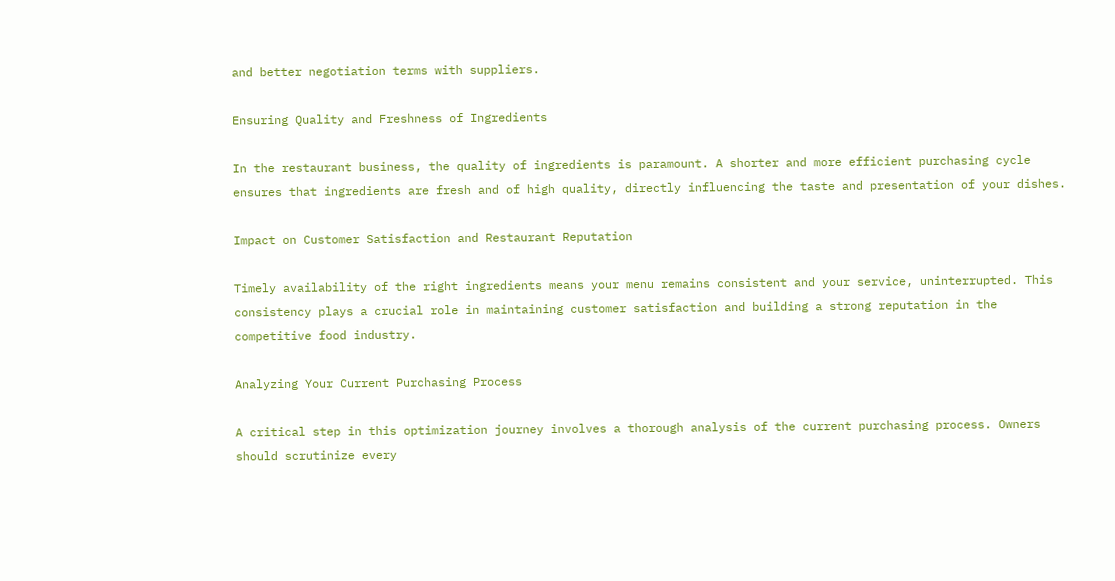and better negotiation terms with suppliers.

Ensuring Quality and Freshness of Ingredients

In the restaurant business, the quality of ingredients is paramount. A shorter and more efficient purchasing cycle ensures that ingredients are fresh and of high quality, directly influencing the taste and presentation of your dishes.

Impact on Customer Satisfaction and Restaurant Reputation

Timely availability of the right ingredients means your menu remains consistent and your service, uninterrupted. This consistency plays a crucial role in maintaining customer satisfaction and building a strong reputation in the competitive food industry.

Analyzing Your Current Purchasing Process

A critical step in this optimization journey involves a thorough analysis of the current purchasing process. Owners should scrutinize every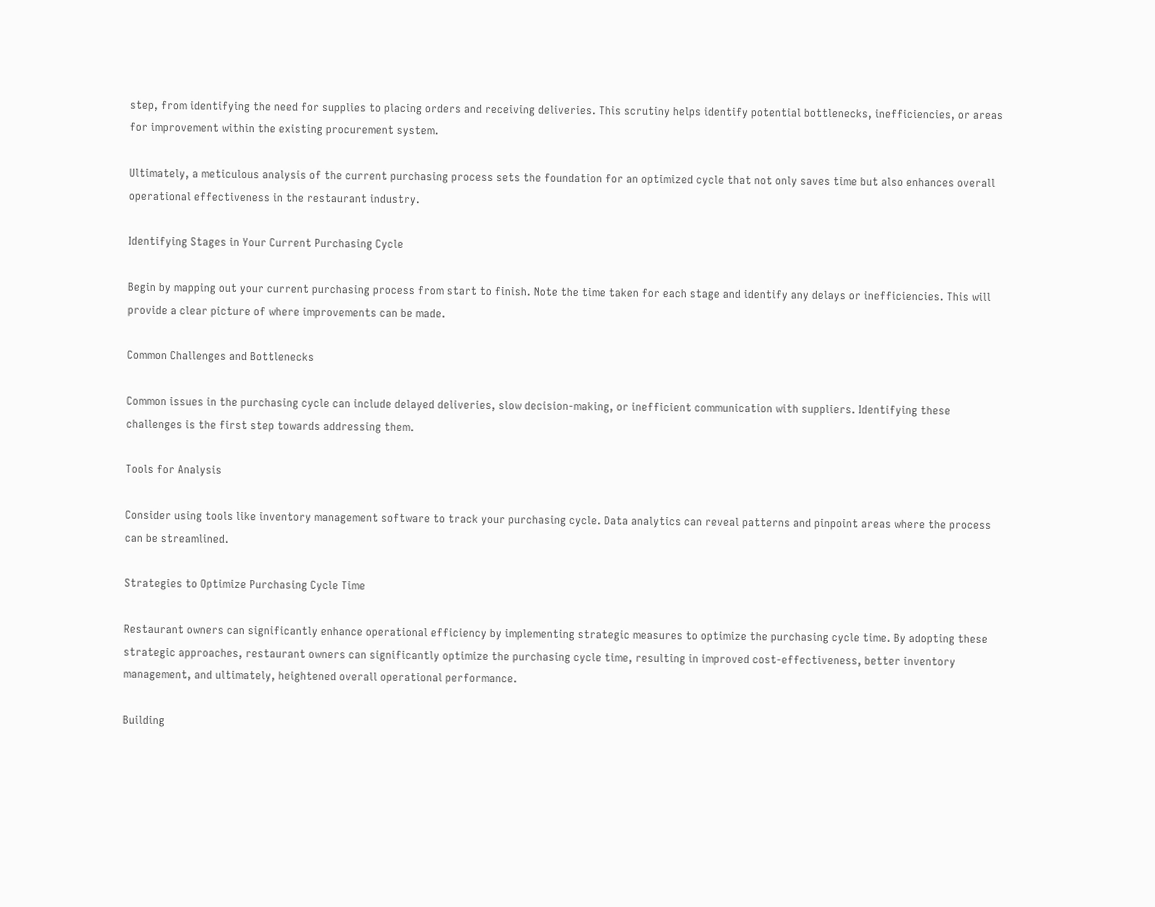step, from identifying the need for supplies to placing orders and receiving deliveries. This scrutiny helps identify potential bottlenecks, inefficiencies, or areas for improvement within the existing procurement system.

Ultimately, a meticulous analysis of the current purchasing process sets the foundation for an optimized cycle that not only saves time but also enhances overall operational effectiveness in the restaurant industry.

Identifying Stages in Your Current Purchasing Cycle

Begin by mapping out your current purchasing process from start to finish. Note the time taken for each stage and identify any delays or inefficiencies. This will provide a clear picture of where improvements can be made.

Common Challenges and Bottlenecks

Common issues in the purchasing cycle can include delayed deliveries, slow decision-making, or inefficient communication with suppliers. Identifying these challenges is the first step towards addressing them.

Tools for Analysis

Consider using tools like inventory management software to track your purchasing cycle. Data analytics can reveal patterns and pinpoint areas where the process can be streamlined.

Strategies to Optimize Purchasing Cycle Time

Restaurant owners can significantly enhance operational efficiency by implementing strategic measures to optimize the purchasing cycle time. By adopting these strategic approaches, restaurant owners can significantly optimize the purchasing cycle time, resulting in improved cost-effectiveness, better inventory management, and ultimately, heightened overall operational performance.

Building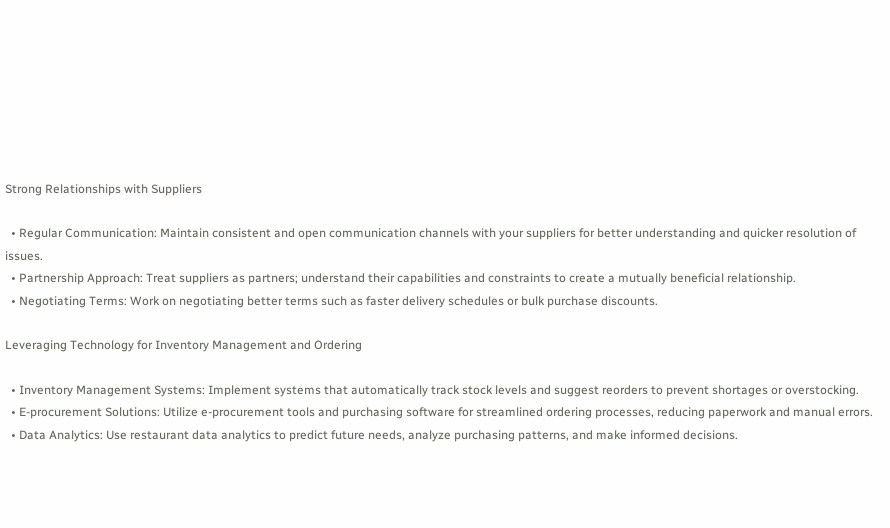Strong Relationships with Suppliers

  • Regular Communication: Maintain consistent and open communication channels with your suppliers for better understanding and quicker resolution of issues.
  • Partnership Approach: Treat suppliers as partners; understand their capabilities and constraints to create a mutually beneficial relationship.
  • Negotiating Terms: Work on negotiating better terms such as faster delivery schedules or bulk purchase discounts.

Leveraging Technology for Inventory Management and Ordering

  • Inventory Management Systems: Implement systems that automatically track stock levels and suggest reorders to prevent shortages or overstocking.
  • E-procurement Solutions: Utilize e-procurement tools and purchasing software for streamlined ordering processes, reducing paperwork and manual errors.
  • Data Analytics: Use restaurant data analytics to predict future needs, analyze purchasing patterns, and make informed decisions.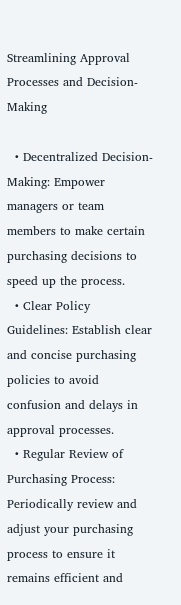Streamlining Approval Processes and Decision-Making

  • Decentralized Decision-Making: Empower managers or team members to make certain purchasing decisions to speed up the process.
  • Clear Policy Guidelines: Establish clear and concise purchasing policies to avoid confusion and delays in approval processes.
  • Regular Review of Purchasing Process: Periodically review and adjust your purchasing process to ensure it remains efficient and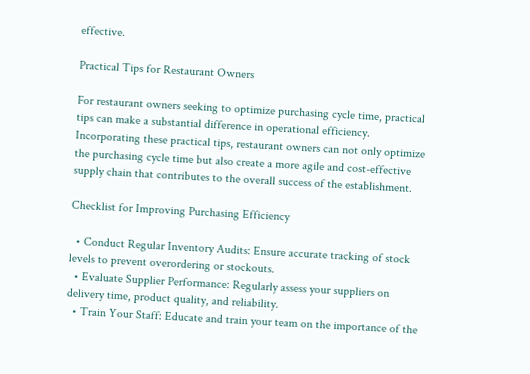effective.

Practical Tips for Restaurant Owners

For restaurant owners seeking to optimize purchasing cycle time, practical tips can make a substantial difference in operational efficiency. Incorporating these practical tips, restaurant owners can not only optimize the purchasing cycle time but also create a more agile and cost-effective supply chain that contributes to the overall success of the establishment.

Checklist for Improving Purchasing Efficiency

  • Conduct Regular Inventory Audits: Ensure accurate tracking of stock levels to prevent overordering or stockouts.
  • Evaluate Supplier Performance: Regularly assess your suppliers on delivery time, product quality, and reliability.
  • Train Your Staff: Educate and train your team on the importance of the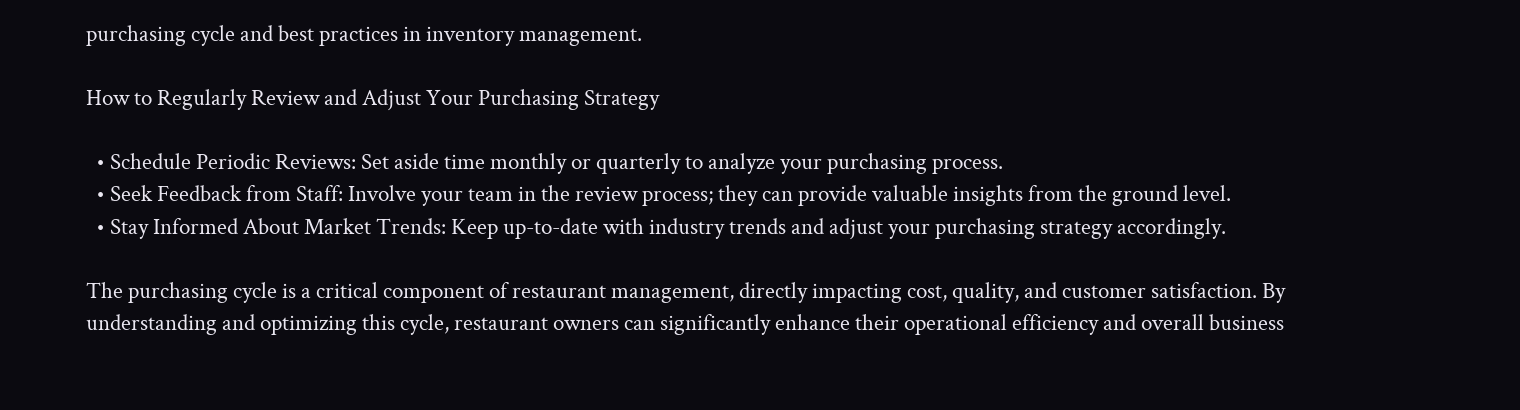purchasing cycle and best practices in inventory management.

How to Regularly Review and Adjust Your Purchasing Strategy

  • Schedule Periodic Reviews: Set aside time monthly or quarterly to analyze your purchasing process.
  • Seek Feedback from Staff: Involve your team in the review process; they can provide valuable insights from the ground level.
  • Stay Informed About Market Trends: Keep up-to-date with industry trends and adjust your purchasing strategy accordingly.

The purchasing cycle is a critical component of restaurant management, directly impacting cost, quality, and customer satisfaction. By understanding and optimizing this cycle, restaurant owners can significantly enhance their operational efficiency and overall business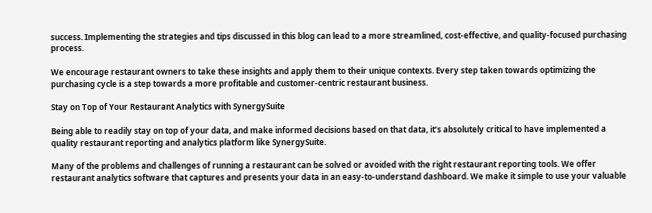success. Implementing the strategies and tips discussed in this blog can lead to a more streamlined, cost-effective, and quality-focused purchasing process.

We encourage restaurant owners to take these insights and apply them to their unique contexts. Every step taken towards optimizing the purchasing cycle is a step towards a more profitable and customer-centric restaurant business.

Stay on Top of Your Restaurant Analytics with SynergySuite

Being able to readily stay on top of your data, and make informed decisions based on that data, it’s absolutely critical to have implemented a quality restaurant reporting and analytics platform like SynergySuite.

Many of the problems and challenges of running a restaurant can be solved or avoided with the right restaurant reporting tools. We offer restaurant analytics software that captures and presents your data in an easy-to-understand dashboard. We make it simple to use your valuable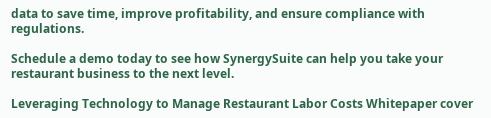data to save time, improve profitability, and ensure compliance with regulations.

Schedule a demo today to see how SynergySuite can help you take your restaurant business to the next level.

Leveraging Technology to Manage Restaurant Labor Costs Whitepaper cover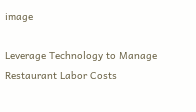image

Leverage Technology to Manage Restaurant Labor Costs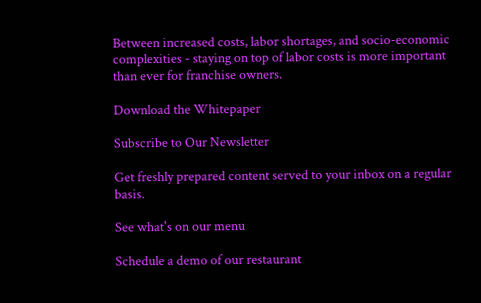Between increased costs, labor shortages, and socio-economic complexities - staying on top of labor costs is more important than ever for franchise owners.

Download the Whitepaper

Subscribe to Our Newsletter

Get freshly prepared content served to your inbox on a regular basis.

See what's on our menu

Schedule a demo of our restaurant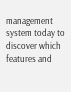management system today to discover which features and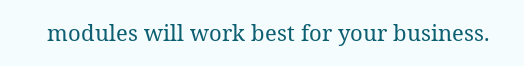modules will work best for your business.